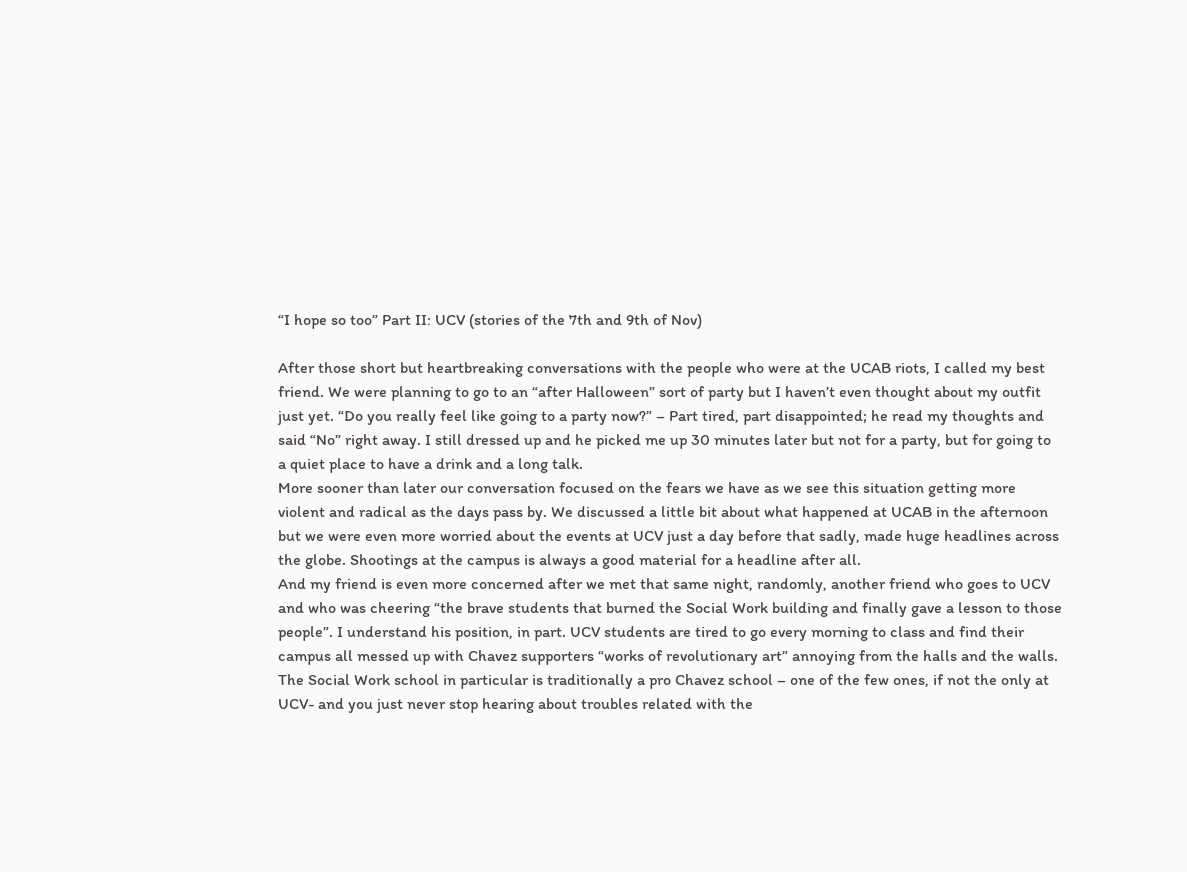“I hope so too” Part II: UCV (stories of the 7th and 9th of Nov)

After those short but heartbreaking conversations with the people who were at the UCAB riots, I called my best friend. We were planning to go to an “after Halloween” sort of party but I haven’t even thought about my outfit just yet. “Do you really feel like going to a party now?” – Part tired, part disappointed; he read my thoughts and said “No” right away. I still dressed up and he picked me up 30 minutes later but not for a party, but for going to a quiet place to have a drink and a long talk.
More sooner than later our conversation focused on the fears we have as we see this situation getting more violent and radical as the days pass by. We discussed a little bit about what happened at UCAB in the afternoon but we were even more worried about the events at UCV just a day before that sadly, made huge headlines across the globe. Shootings at the campus is always a good material for a headline after all.
And my friend is even more concerned after we met that same night, randomly, another friend who goes to UCV and who was cheering “the brave students that burned the Social Work building and finally gave a lesson to those people”. I understand his position, in part. UCV students are tired to go every morning to class and find their campus all messed up with Chavez supporters “works of revolutionary art” annoying from the halls and the walls.
The Social Work school in particular is traditionally a pro Chavez school – one of the few ones, if not the only at UCV- and you just never stop hearing about troubles related with the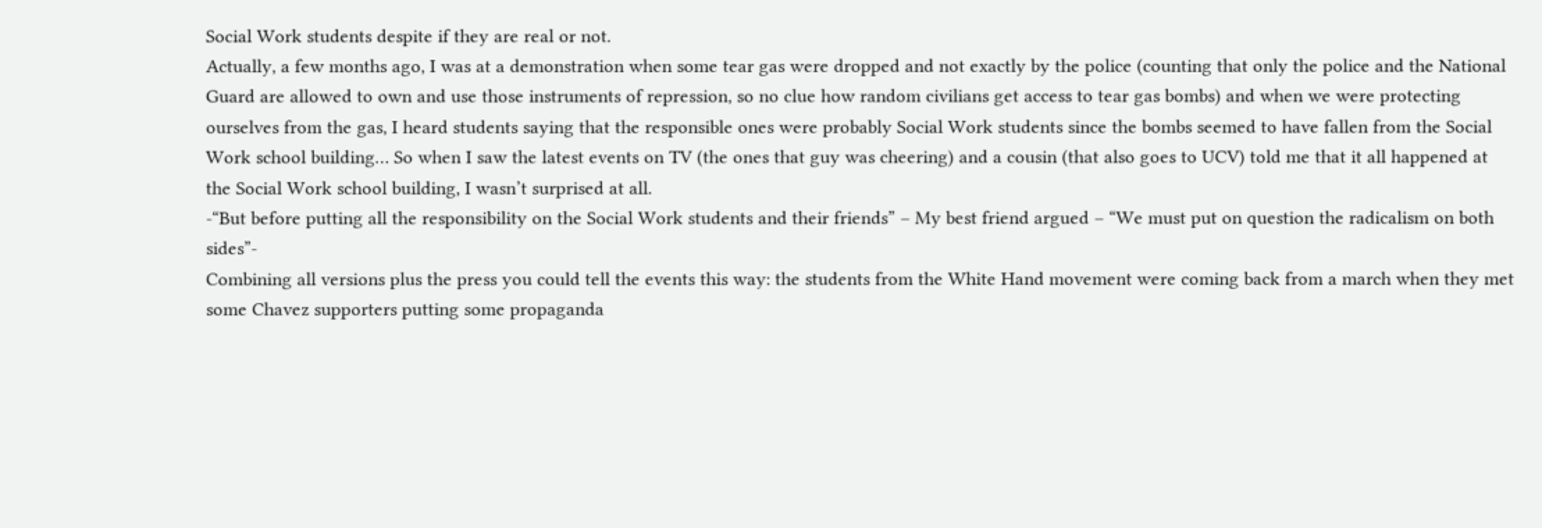Social Work students despite if they are real or not.
Actually, a few months ago, I was at a demonstration when some tear gas were dropped and not exactly by the police (counting that only the police and the National Guard are allowed to own and use those instruments of repression, so no clue how random civilians get access to tear gas bombs) and when we were protecting ourselves from the gas, I heard students saying that the responsible ones were probably Social Work students since the bombs seemed to have fallen from the Social Work school building… So when I saw the latest events on TV (the ones that guy was cheering) and a cousin (that also goes to UCV) told me that it all happened at the Social Work school building, I wasn’t surprised at all.
-“But before putting all the responsibility on the Social Work students and their friends” – My best friend argued – “We must put on question the radicalism on both sides”-
Combining all versions plus the press you could tell the events this way: the students from the White Hand movement were coming back from a march when they met some Chavez supporters putting some propaganda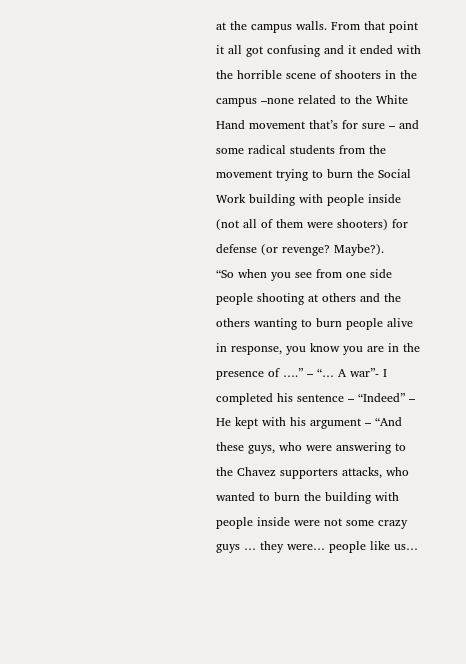at the campus walls. From that point it all got confusing and it ended with the horrible scene of shooters in the campus –none related to the White Hand movement that’s for sure – and some radical students from the movement trying to burn the Social Work building with people inside (not all of them were shooters) for defense (or revenge? Maybe?).
“So when you see from one side people shooting at others and the others wanting to burn people alive in response, you know you are in the presence of ….” – “… A war”- I completed his sentence – “Indeed” – He kept with his argument – “And these guys, who were answering to the Chavez supporters attacks, who wanted to burn the building with people inside were not some crazy guys … they were… people like us…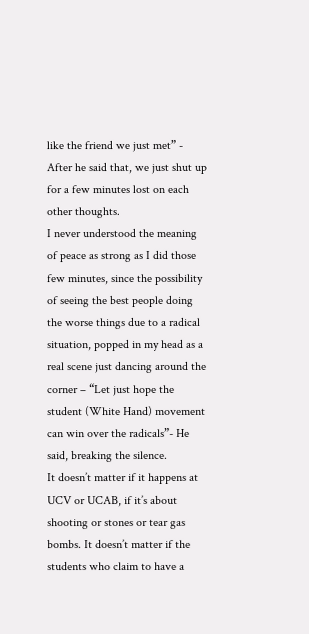like the friend we just met” - After he said that, we just shut up for a few minutes lost on each other thoughts.
I never understood the meaning of peace as strong as I did those few minutes, since the possibility of seeing the best people doing the worse things due to a radical situation, popped in my head as a real scene just dancing around the corner – “Let just hope the student (White Hand) movement can win over the radicals”- He said, breaking the silence.
It doesn’t matter if it happens at UCV or UCAB, if it’s about shooting or stones or tear gas bombs. It doesn’t matter if the students who claim to have a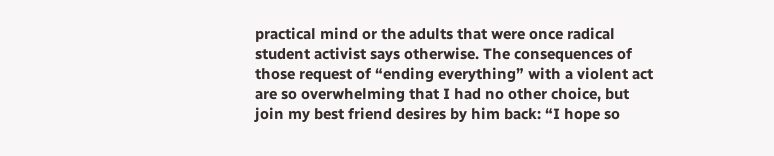practical mind or the adults that were once radical student activist says otherwise. The consequences of those request of “ending everything” with a violent act are so overwhelming that I had no other choice, but join my best friend desires by him back: “I hope so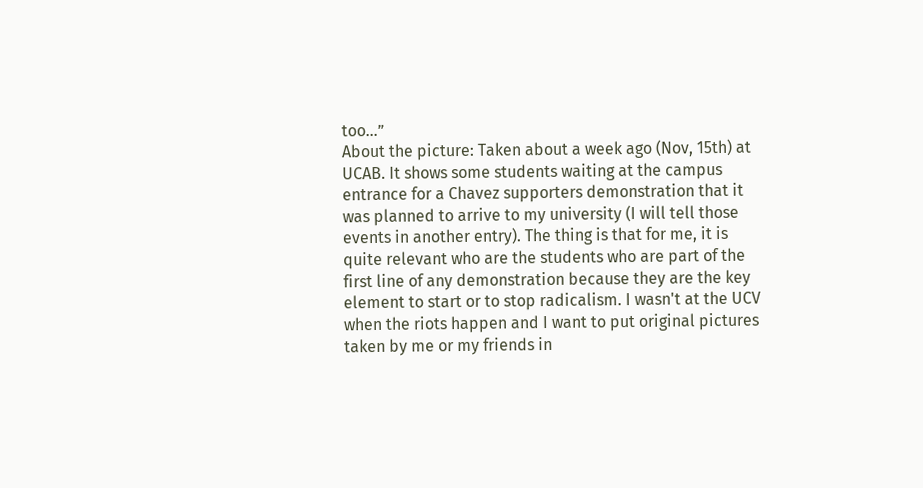too…”
About the picture: Taken about a week ago (Nov, 15th) at UCAB. It shows some students waiting at the campus entrance for a Chavez supporters demonstration that it was planned to arrive to my university (I will tell those events in another entry). The thing is that for me, it is quite relevant who are the students who are part of the first line of any demonstration because they are the key element to start or to stop radicalism. I wasn't at the UCV when the riots happen and I want to put original pictures taken by me or my friends in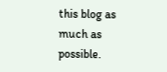this blog as much as possible.